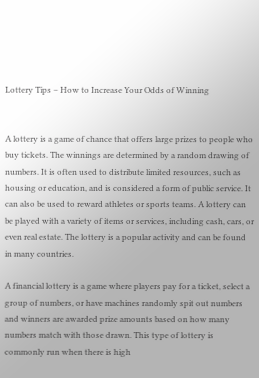Lottery Tips – How to Increase Your Odds of Winning


A lottery is a game of chance that offers large prizes to people who buy tickets. The winnings are determined by a random drawing of numbers. It is often used to distribute limited resources, such as housing or education, and is considered a form of public service. It can also be used to reward athletes or sports teams. A lottery can be played with a variety of items or services, including cash, cars, or even real estate. The lottery is a popular activity and can be found in many countries.

A financial lottery is a game where players pay for a ticket, select a group of numbers, or have machines randomly spit out numbers and winners are awarded prize amounts based on how many numbers match with those drawn. This type of lottery is commonly run when there is high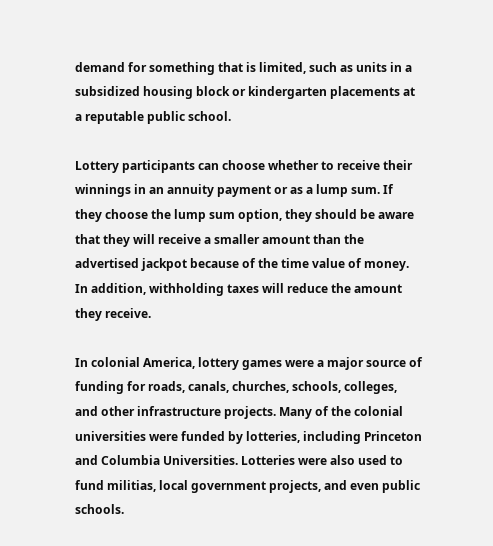demand for something that is limited, such as units in a subsidized housing block or kindergarten placements at a reputable public school.

Lottery participants can choose whether to receive their winnings in an annuity payment or as a lump sum. If they choose the lump sum option, they should be aware that they will receive a smaller amount than the advertised jackpot because of the time value of money. In addition, withholding taxes will reduce the amount they receive.

In colonial America, lottery games were a major source of funding for roads, canals, churches, schools, colleges, and other infrastructure projects. Many of the colonial universities were funded by lotteries, including Princeton and Columbia Universities. Lotteries were also used to fund militias, local government projects, and even public schools.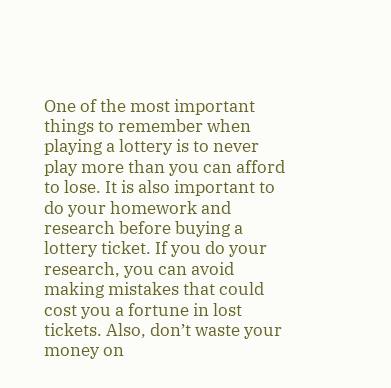One of the most important things to remember when playing a lottery is to never play more than you can afford to lose. It is also important to do your homework and research before buying a lottery ticket. If you do your research, you can avoid making mistakes that could cost you a fortune in lost tickets. Also, don’t waste your money on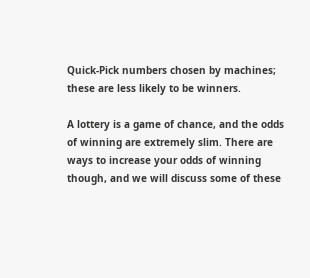Quick-Pick numbers chosen by machines; these are less likely to be winners.

A lottery is a game of chance, and the odds of winning are extremely slim. There are ways to increase your odds of winning though, and we will discuss some of these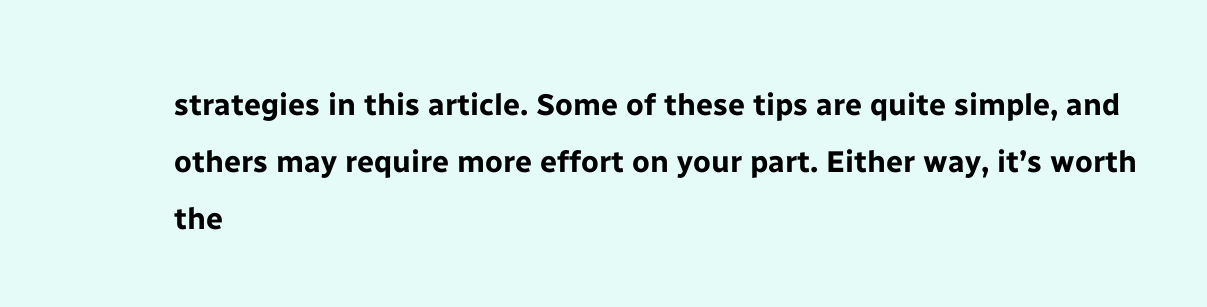strategies in this article. Some of these tips are quite simple, and others may require more effort on your part. Either way, it’s worth the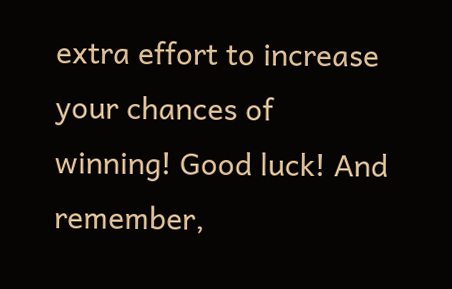extra effort to increase your chances of winning! Good luck! And remember,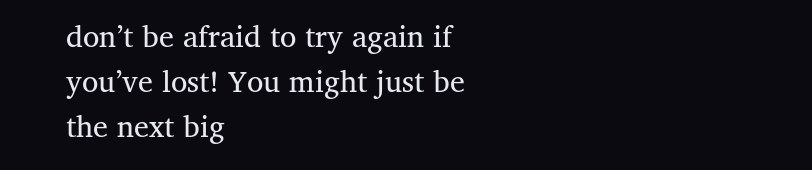don’t be afraid to try again if you’ve lost! You might just be the next big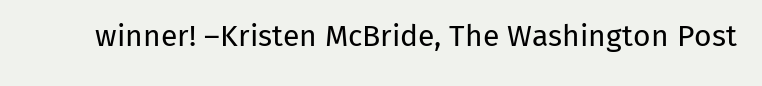winner! –Kristen McBride, The Washington Post